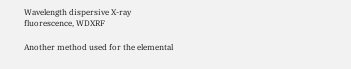Wavelength dispersive X-ray fluorescence, WDXRF

Another method used for the elemental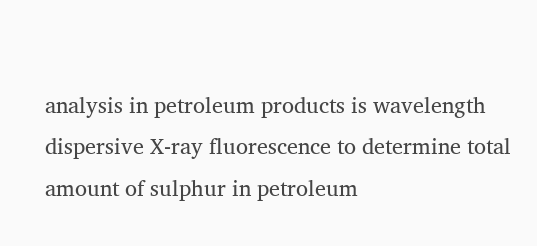analysis in petroleum products is wavelength dispersive X-ray fluorescence to determine total amount of sulphur in petroleum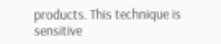products. This technique is sensitive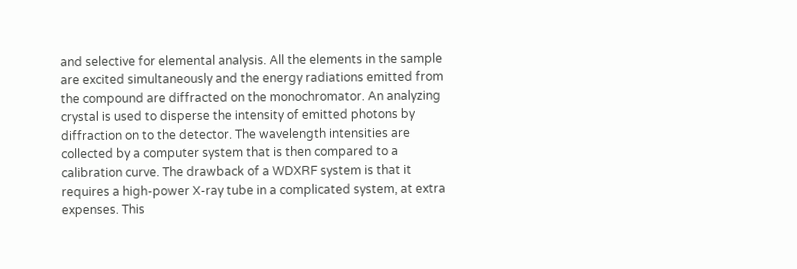and selective for elemental analysis. All the elements in the sample are excited simultaneously and the energy radiations emitted from the compound are diffracted on the monochromator. An analyzing crystal is used to disperse the intensity of emitted photons by diffraction on to the detector. The wavelength intensities are collected by a computer system that is then compared to a calibration curve. The drawback of a WDXRF system is that it requires a high-power X-ray tube in a complicated system, at extra expenses. This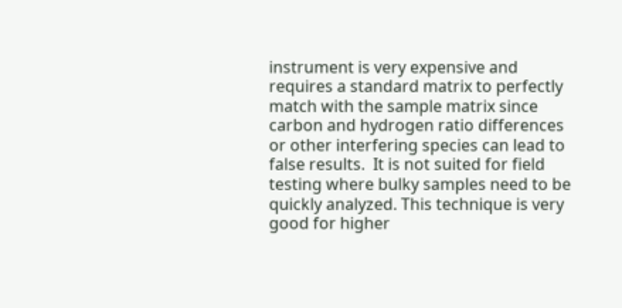instrument is very expensive and requires a standard matrix to perfectly match with the sample matrix since carbon and hydrogen ratio differences or other interfering species can lead to false results.  It is not suited for field testing where bulky samples need to be quickly analyzed. This technique is very good for higher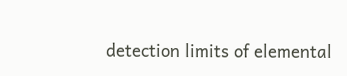detection limits of elemental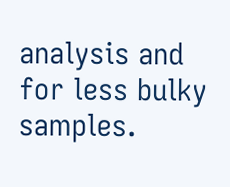analysis and for less bulky samples.